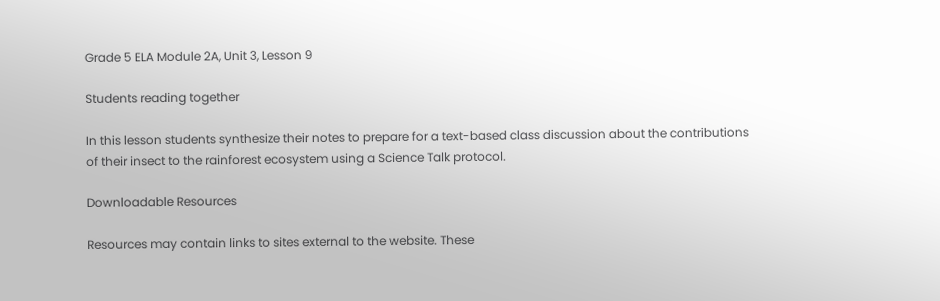Grade 5 ELA Module 2A, Unit 3, Lesson 9

Students reading together

In this lesson students synthesize their notes to prepare for a text-based class discussion about the contributions of their insect to the rainforest ecosystem using a Science Talk protocol.

Downloadable Resources

Resources may contain links to sites external to the website. These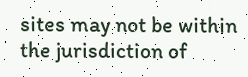sites may not be within the jurisdiction of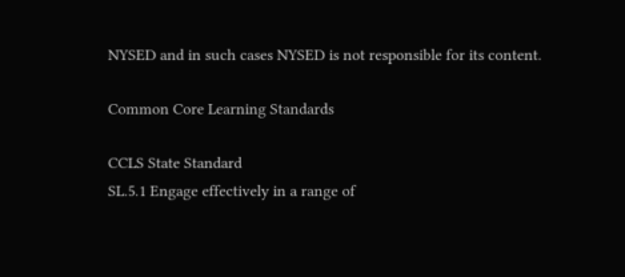NYSED and in such cases NYSED is not responsible for its content.

Common Core Learning Standards

CCLS State Standard
SL.5.1 Engage effectively in a range of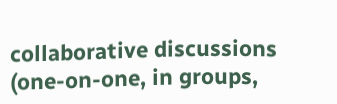collaborative discussions (one-on-one, in groups,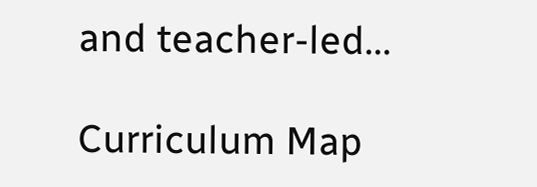and teacher-led...

Curriculum Map